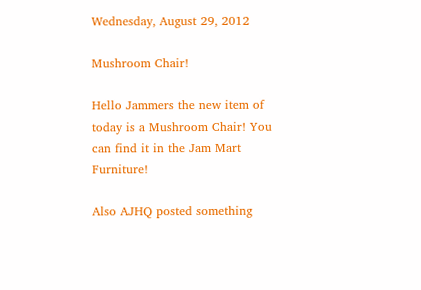Wednesday, August 29, 2012

Mushroom Chair!

Hello Jammers the new item of today is a Mushroom Chair! You can find it in the Jam Mart Furniture!

Also AJHQ posted something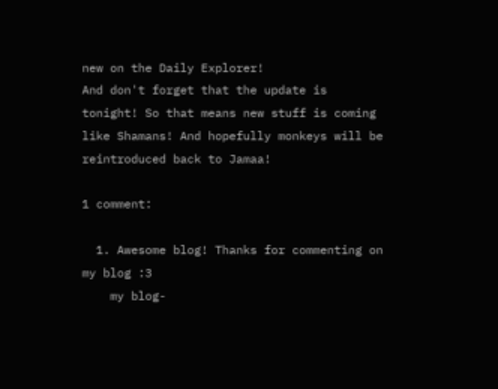new on the Daily Explorer!
And don't forget that the update is tonight! So that means new stuff is coming like Shamans! And hopefully monkeys will be reintroduced back to Jamaa!

1 comment:

  1. Awesome blog! Thanks for commenting on my blog :3
    my blog-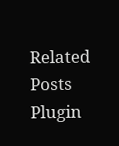Related Posts Plugin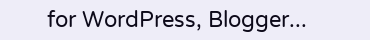for WordPress, Blogger...